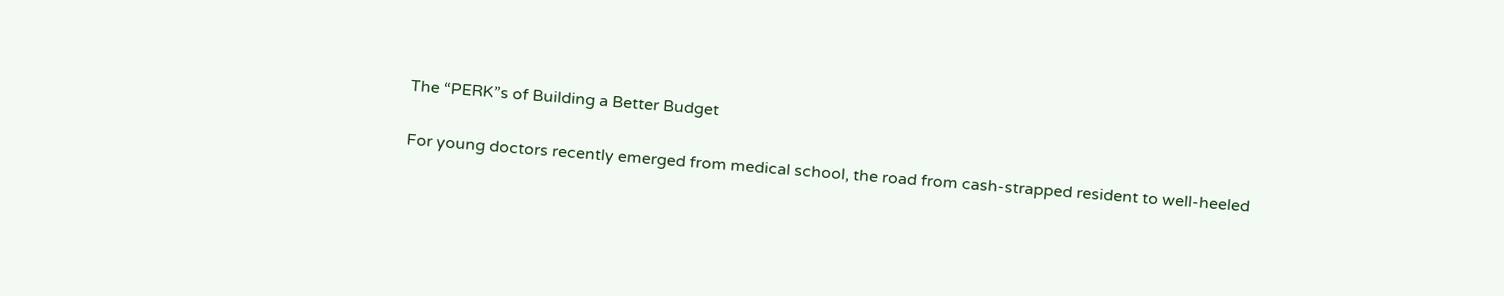The “PERK”s of Building a Better Budget

For young doctors recently emerged from medical school, the road from cash-strapped resident to well-heeled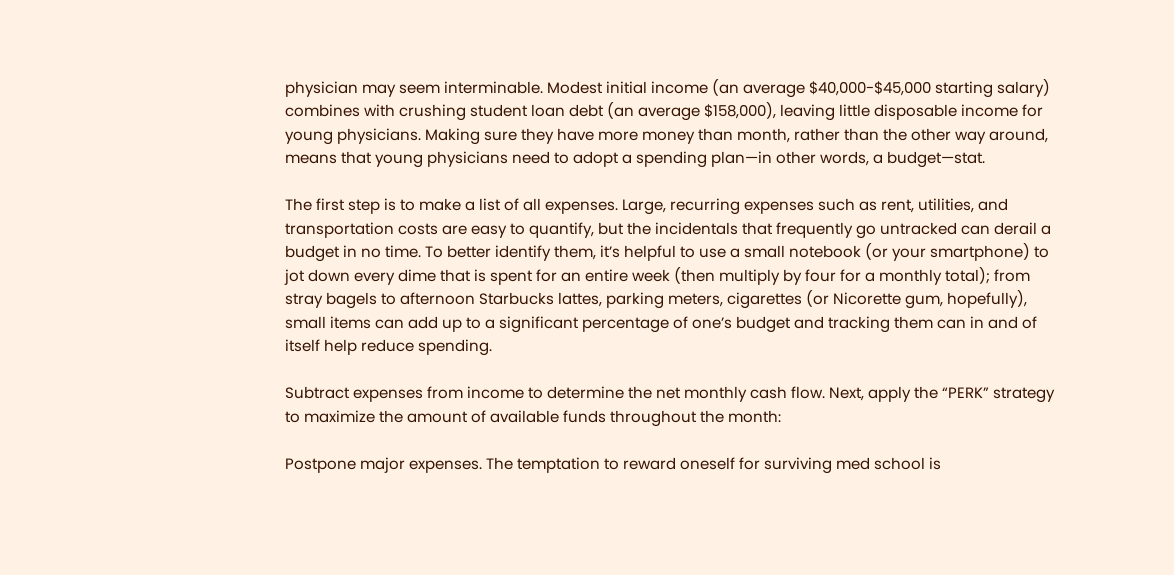physician may seem interminable. Modest initial income (an average $40,000-$45,000 starting salary) combines with crushing student loan debt (an average $158,000), leaving little disposable income for young physicians. Making sure they have more money than month, rather than the other way around, means that young physicians need to adopt a spending plan—in other words, a budget—stat.

The first step is to make a list of all expenses. Large, recurring expenses such as rent, utilities, and transportation costs are easy to quantify, but the incidentals that frequently go untracked can derail a budget in no time. To better identify them, it’s helpful to use a small notebook (or your smartphone) to jot down every dime that is spent for an entire week (then multiply by four for a monthly total); from stray bagels to afternoon Starbucks lattes, parking meters, cigarettes (or Nicorette gum, hopefully), small items can add up to a significant percentage of one’s budget and tracking them can in and of itself help reduce spending.

Subtract expenses from income to determine the net monthly cash flow. Next, apply the “PERK” strategy to maximize the amount of available funds throughout the month:

Postpone major expenses. The temptation to reward oneself for surviving med school is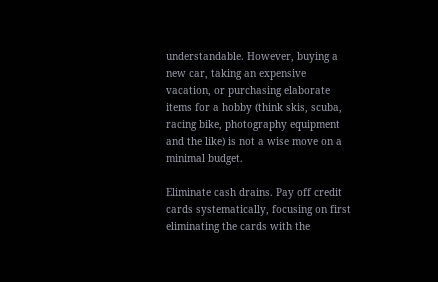understandable. However, buying a new car, taking an expensive vacation, or purchasing elaborate items for a hobby (think skis, scuba, racing bike, photography equipment and the like) is not a wise move on a minimal budget.

Eliminate cash drains. Pay off credit cards systematically, focusing on first eliminating the cards with the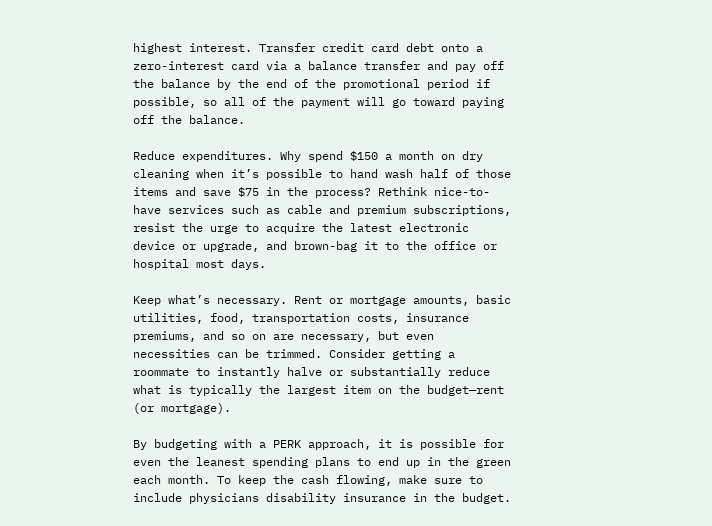highest interest. Transfer credit card debt onto a zero-interest card via a balance transfer and pay off the balance by the end of the promotional period if possible, so all of the payment will go toward paying off the balance.

Reduce expenditures. Why spend $150 a month on dry cleaning when it’s possible to hand wash half of those items and save $75 in the process? Rethink nice-to-have services such as cable and premium subscriptions, resist the urge to acquire the latest electronic device or upgrade, and brown-bag it to the office or hospital most days.

Keep what’s necessary. Rent or mortgage amounts, basic utilities, food, transportation costs, insurance premiums, and so on are necessary, but even necessities can be trimmed. Consider getting a roommate to instantly halve or substantially reduce what is typically the largest item on the budget—rent (or mortgage).

By budgeting with a PERK approach, it is possible for even the leanest spending plans to end up in the green each month. To keep the cash flowing, make sure to include physicians disability insurance in the budget.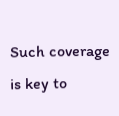Such coverage is key to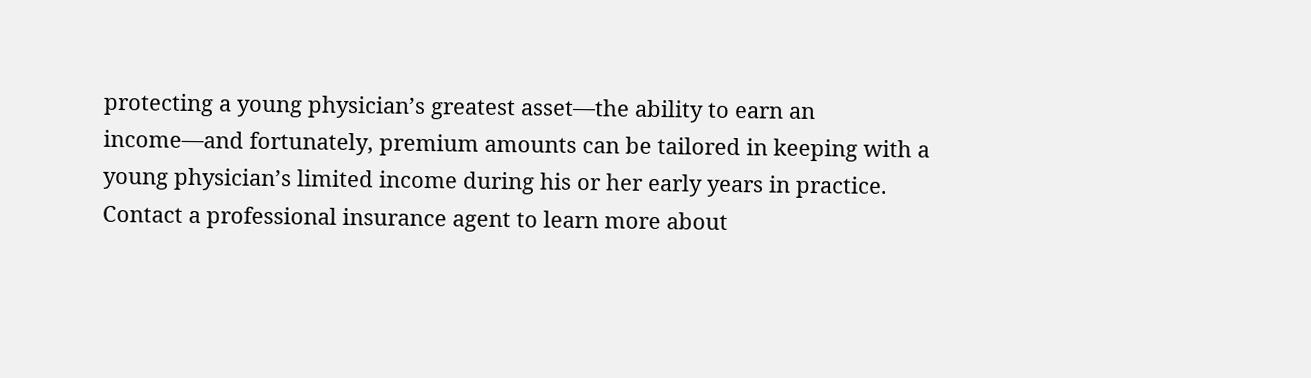protecting a young physician’s greatest asset—the ability to earn an income—and fortunately, premium amounts can be tailored in keeping with a young physician’s limited income during his or her early years in practice. Contact a professional insurance agent to learn more about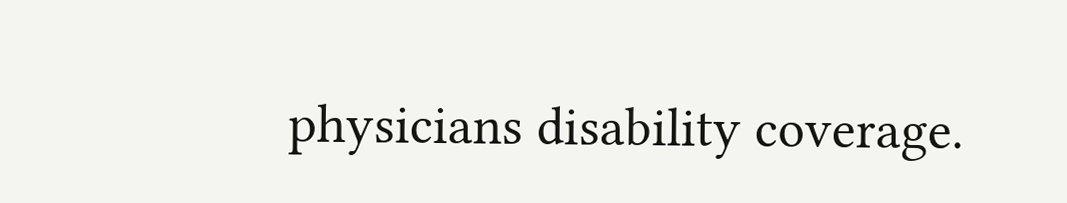physicians disability coverage.